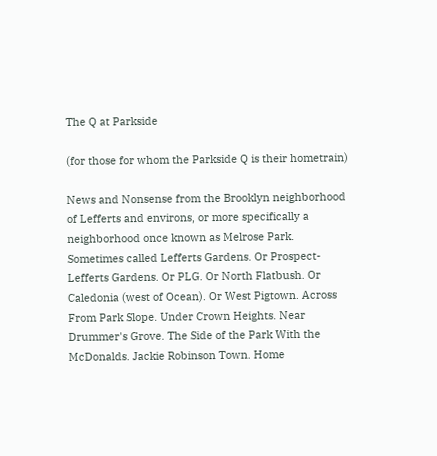The Q at Parkside

(for those for whom the Parkside Q is their hometrain)

News and Nonsense from the Brooklyn neighborhood of Lefferts and environs, or more specifically a neighborhood once known as Melrose Park. Sometimes called Lefferts Gardens. Or Prospect-Lefferts Gardens. Or PLG. Or North Flatbush. Or Caledonia (west of Ocean). Or West Pigtown. Across From Park Slope. Under Crown Heights. Near Drummer's Grove. The Side of the Park With the McDonalds. Jackie Robinson Town. Home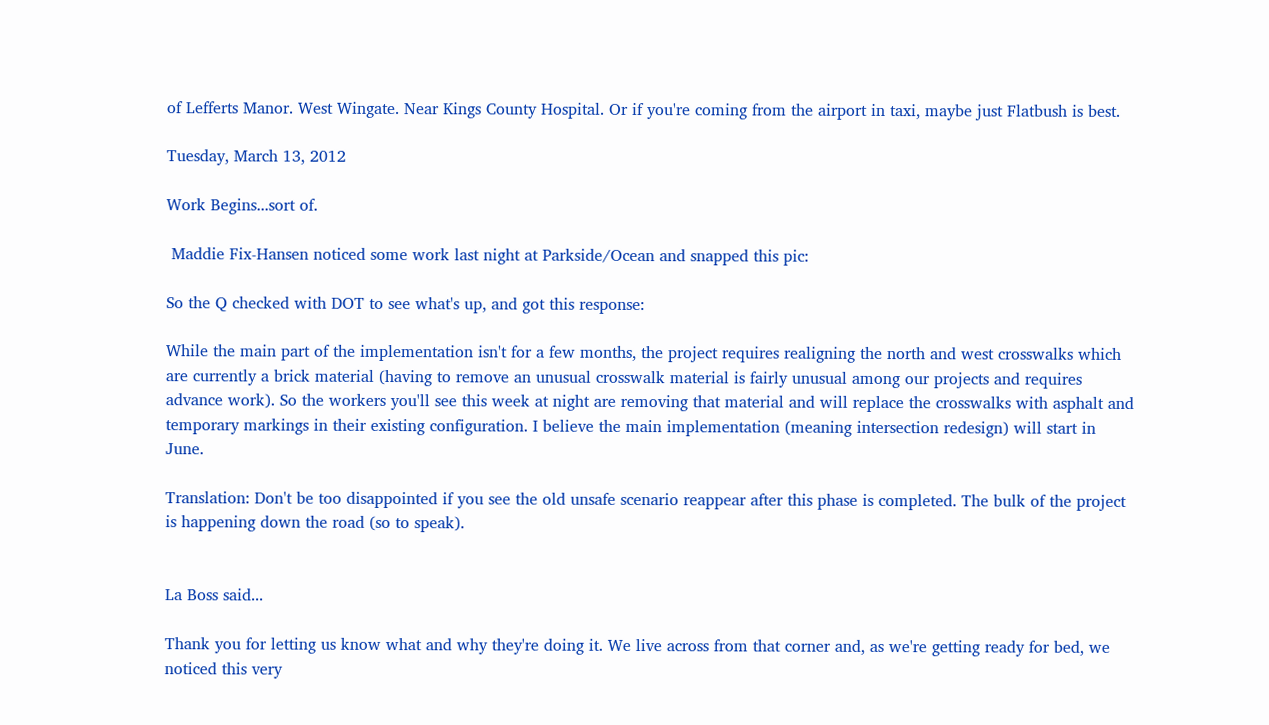of Lefferts Manor. West Wingate. Near Kings County Hospital. Or if you're coming from the airport in taxi, maybe just Flatbush is best.

Tuesday, March 13, 2012

Work Begins...sort of.

 Maddie Fix-Hansen noticed some work last night at Parkside/Ocean and snapped this pic:

So the Q checked with DOT to see what's up, and got this response:

While the main part of the implementation isn't for a few months, the project requires realigning the north and west crosswalks which are currently a brick material (having to remove an unusual crosswalk material is fairly unusual among our projects and requires advance work). So the workers you'll see this week at night are removing that material and will replace the crosswalks with asphalt and temporary markings in their existing configuration. I believe the main implementation (meaning intersection redesign) will start in June.

Translation: Don't be too disappointed if you see the old unsafe scenario reappear after this phase is completed. The bulk of the project is happening down the road (so to speak).


La Boss said...

Thank you for letting us know what and why they're doing it. We live across from that corner and, as we're getting ready for bed, we noticed this very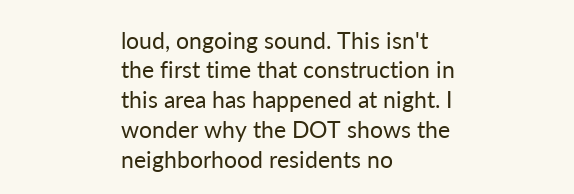loud, ongoing sound. This isn't the first time that construction in this area has happened at night. I wonder why the DOT shows the neighborhood residents no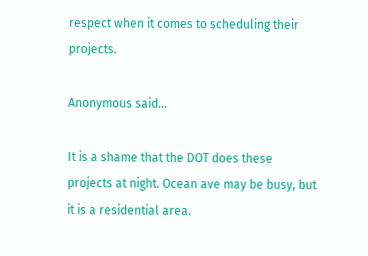respect when it comes to scheduling their projects.

Anonymous said...

It is a shame that the DOT does these projects at night. Ocean ave may be busy, but it is a residential area.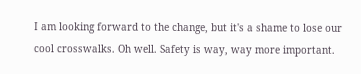I am looking forward to the change, but it's a shame to lose our cool crosswalks. Oh well. Safety is way, way more important.